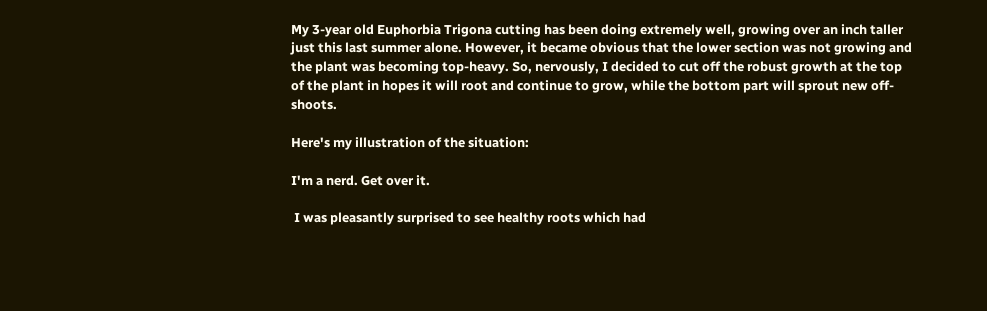My 3-year old Euphorbia Trigona cutting has been doing extremely well, growing over an inch taller just this last summer alone. However, it became obvious that the lower section was not growing and the plant was becoming top-heavy. So, nervously, I decided to cut off the robust growth at the top of the plant in hopes it will root and continue to grow, while the bottom part will sprout new off-shoots.

Here's my illustration of the situation:

I'm a nerd. Get over it.

 I was pleasantly surprised to see healthy roots which had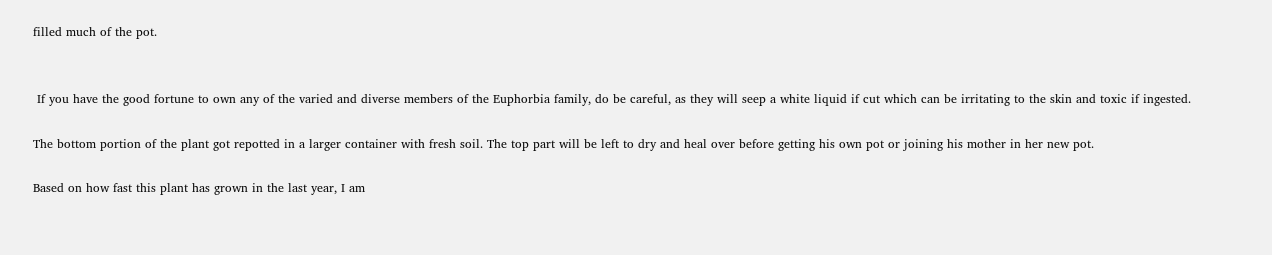filled much of the pot.


 If you have the good fortune to own any of the varied and diverse members of the Euphorbia family, do be careful, as they will seep a white liquid if cut which can be irritating to the skin and toxic if ingested.

The bottom portion of the plant got repotted in a larger container with fresh soil. The top part will be left to dry and heal over before getting his own pot or joining his mother in her new pot.

Based on how fast this plant has grown in the last year, I am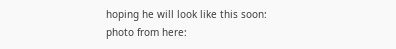hoping he will look like this soon:
photo from here: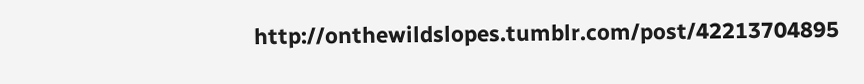http://onthewildslopes.tumblr.com/post/42213704895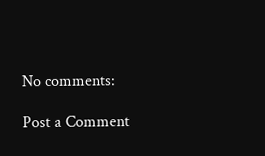No comments:

Post a Comment